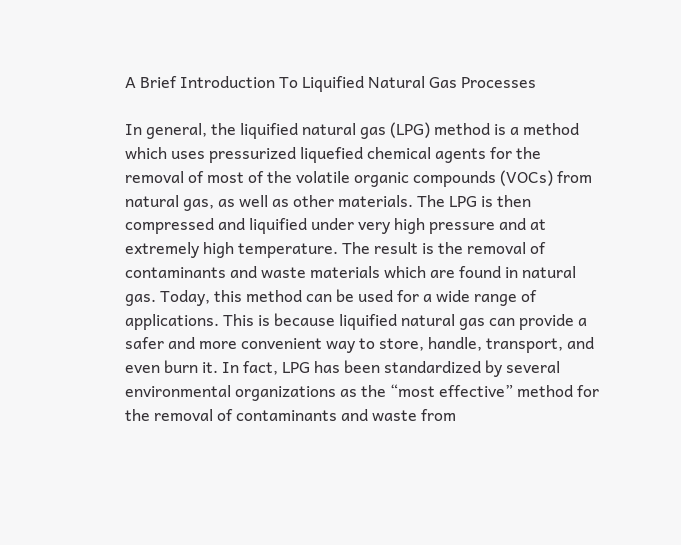A Brief Introduction To Liquified Natural Gas Processes

In general, the liquified natural gas (LPG) method is a method which uses pressurized liquefied chemical agents for the removal of most of the volatile organic compounds (VOCs) from natural gas, as well as other materials. The LPG is then compressed and liquified under very high pressure and at extremely high temperature. The result is the removal of contaminants and waste materials which are found in natural gas. Today, this method can be used for a wide range of applications. This is because liquified natural gas can provide a safer and more convenient way to store, handle, transport, and even burn it. In fact, LPG has been standardized by several environmental organizations as the “most effective” method for the removal of contaminants and waste from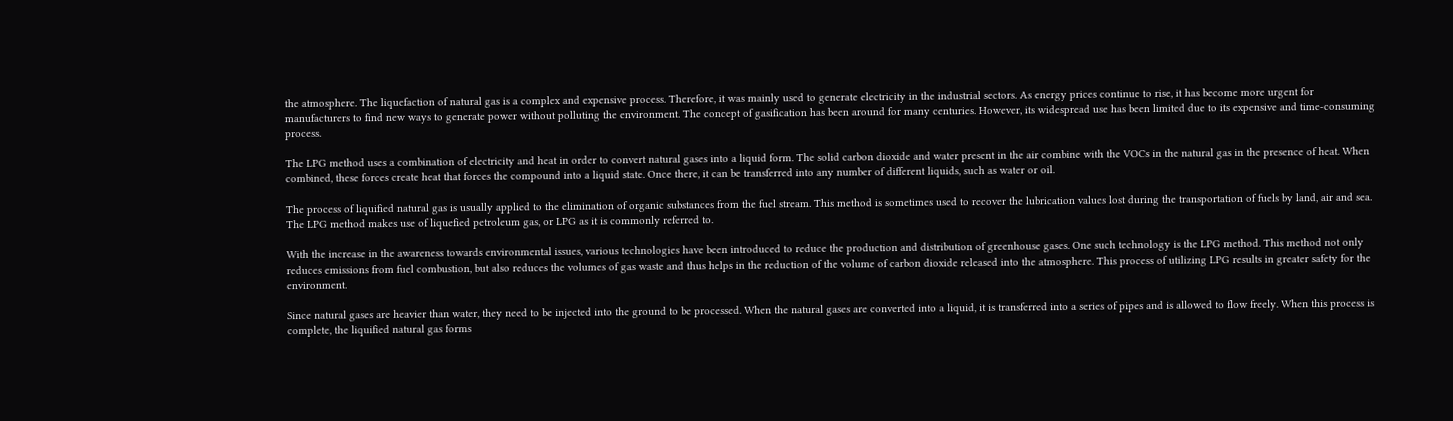the atmosphere. The liquefaction of natural gas is a complex and expensive process. Therefore, it was mainly used to generate electricity in the industrial sectors. As energy prices continue to rise, it has become more urgent for manufacturers to find new ways to generate power without polluting the environment. The concept of gasification has been around for many centuries. However, its widespread use has been limited due to its expensive and time-consuming process.

The LPG method uses a combination of electricity and heat in order to convert natural gases into a liquid form. The solid carbon dioxide and water present in the air combine with the VOCs in the natural gas in the presence of heat. When combined, these forces create heat that forces the compound into a liquid state. Once there, it can be transferred into any number of different liquids, such as water or oil.

The process of liquified natural gas is usually applied to the elimination of organic substances from the fuel stream. This method is sometimes used to recover the lubrication values lost during the transportation of fuels by land, air and sea. The LPG method makes use of liquefied petroleum gas, or LPG as it is commonly referred to.

With the increase in the awareness towards environmental issues, various technologies have been introduced to reduce the production and distribution of greenhouse gases. One such technology is the LPG method. This method not only reduces emissions from fuel combustion, but also reduces the volumes of gas waste and thus helps in the reduction of the volume of carbon dioxide released into the atmosphere. This process of utilizing LPG results in greater safety for the environment.

Since natural gases are heavier than water, they need to be injected into the ground to be processed. When the natural gases are converted into a liquid, it is transferred into a series of pipes and is allowed to flow freely. When this process is complete, the liquified natural gas forms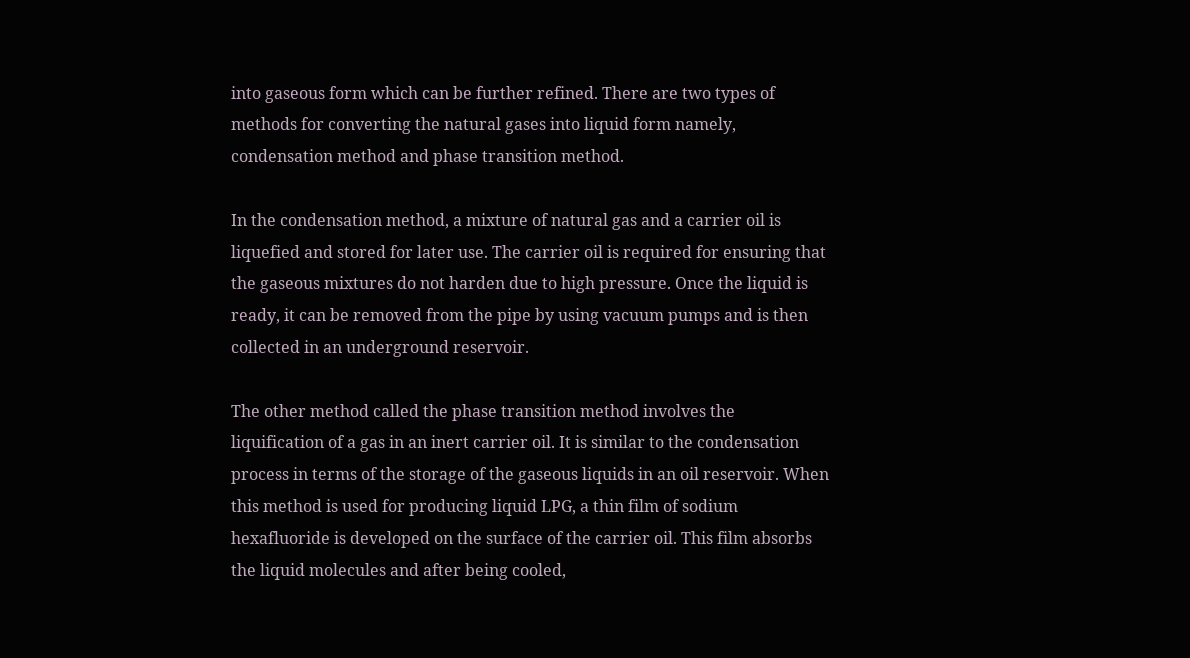into gaseous form which can be further refined. There are two types of methods for converting the natural gases into liquid form namely, condensation method and phase transition method.

In the condensation method, a mixture of natural gas and a carrier oil is liquefied and stored for later use. The carrier oil is required for ensuring that the gaseous mixtures do not harden due to high pressure. Once the liquid is ready, it can be removed from the pipe by using vacuum pumps and is then collected in an underground reservoir.

The other method called the phase transition method involves the liquification of a gas in an inert carrier oil. It is similar to the condensation process in terms of the storage of the gaseous liquids in an oil reservoir. When this method is used for producing liquid LPG, a thin film of sodium hexafluoride is developed on the surface of the carrier oil. This film absorbs the liquid molecules and after being cooled,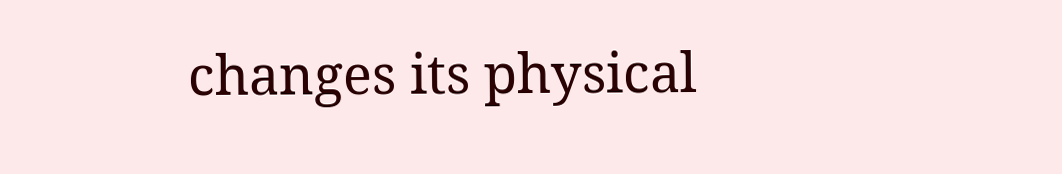changes its physical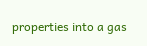properties into a gas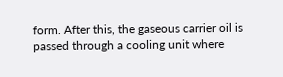form. After this, the gaseous carrier oil is passed through a cooling unit where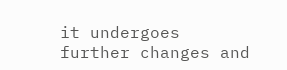it undergoes further changes and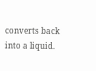converts back into a liquid.